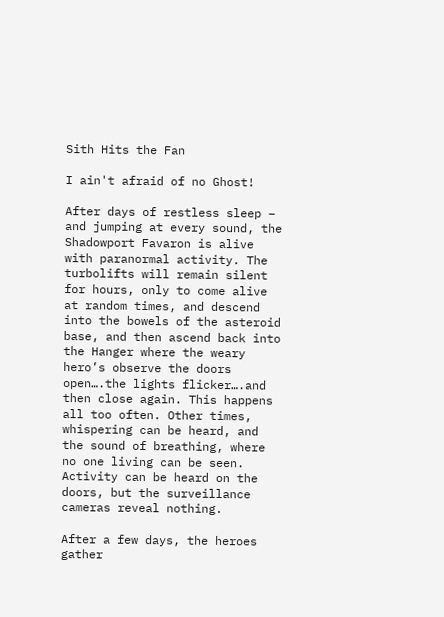Sith Hits the Fan

I ain't afraid of no Ghost!

After days of restless sleep – and jumping at every sound, the Shadowport Favaron is alive with paranormal activity. The turbolifts will remain silent for hours, only to come alive at random times, and descend into the bowels of the asteroid base, and then ascend back into the Hanger where the weary hero’s observe the doors open….the lights flicker….and then close again. This happens all too often. Other times, whispering can be heard, and the sound of breathing, where no one living can be seen. Activity can be heard on the doors, but the surveillance cameras reveal nothing.

After a few days, the heroes gather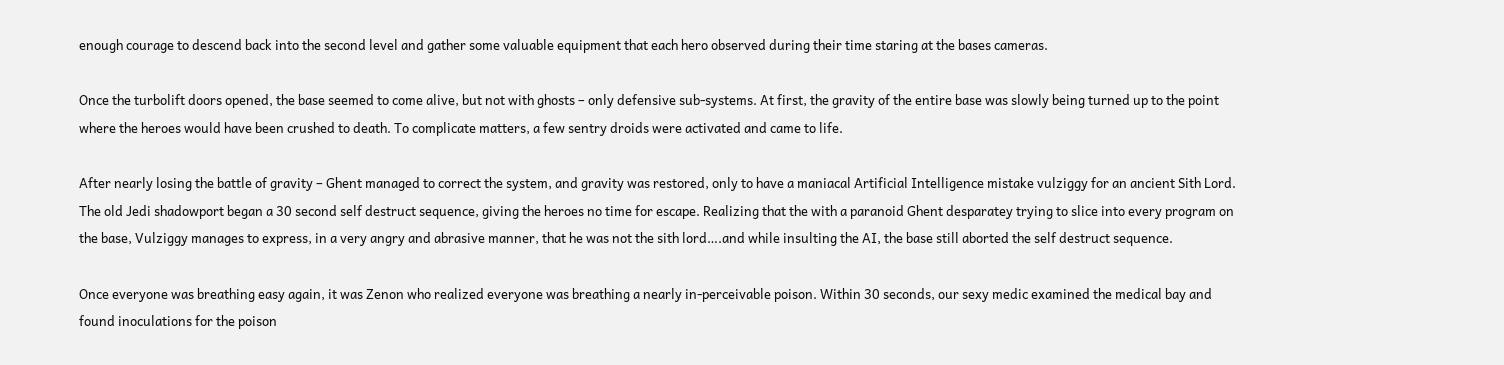enough courage to descend back into the second level and gather some valuable equipment that each hero observed during their time staring at the bases cameras.

Once the turbolift doors opened, the base seemed to come alive, but not with ghosts – only defensive sub-systems. At first, the gravity of the entire base was slowly being turned up to the point where the heroes would have been crushed to death. To complicate matters, a few sentry droids were activated and came to life.

After nearly losing the battle of gravity – Ghent managed to correct the system, and gravity was restored, only to have a maniacal Artificial Intelligence mistake vulziggy for an ancient Sith Lord. The old Jedi shadowport began a 30 second self destruct sequence, giving the heroes no time for escape. Realizing that the with a paranoid Ghent desparatey trying to slice into every program on the base, Vulziggy manages to express, in a very angry and abrasive manner, that he was not the sith lord….and while insulting the AI, the base still aborted the self destruct sequence.

Once everyone was breathing easy again, it was Zenon who realized everyone was breathing a nearly in-perceivable poison. Within 30 seconds, our sexy medic examined the medical bay and found inoculations for the poison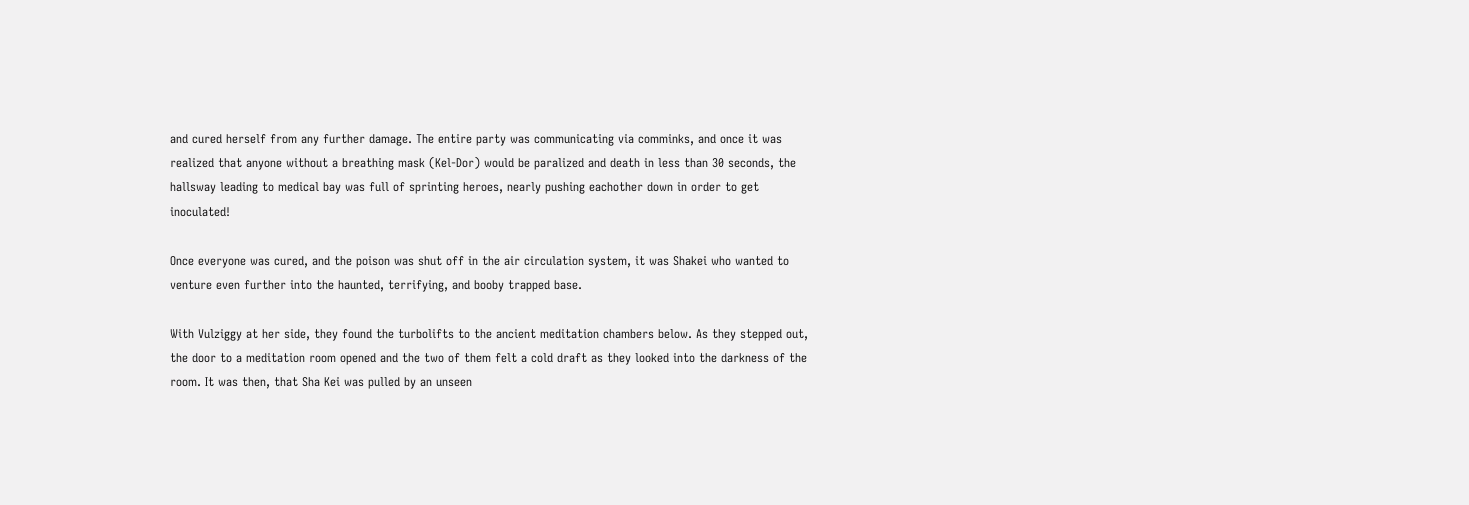and cured herself from any further damage. The entire party was communicating via comminks, and once it was realized that anyone without a breathing mask (Kel-Dor) would be paralized and death in less than 30 seconds, the hallsway leading to medical bay was full of sprinting heroes, nearly pushing eachother down in order to get inoculated!

Once everyone was cured, and the poison was shut off in the air circulation system, it was Shakei who wanted to venture even further into the haunted, terrifying, and booby trapped base.

With Vulziggy at her side, they found the turbolifts to the ancient meditation chambers below. As they stepped out, the door to a meditation room opened and the two of them felt a cold draft as they looked into the darkness of the room. It was then, that Sha Kei was pulled by an unseen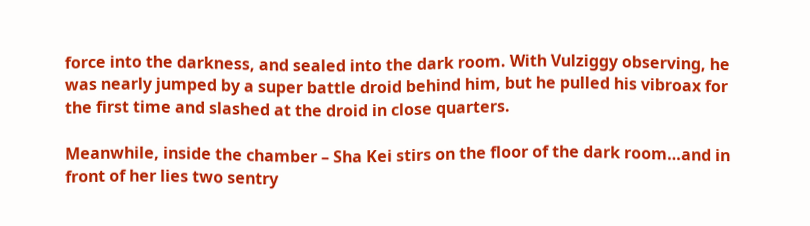force into the darkness, and sealed into the dark room. With Vulziggy observing, he was nearly jumped by a super battle droid behind him, but he pulled his vibroax for the first time and slashed at the droid in close quarters.

Meanwhile, inside the chamber – Sha Kei stirs on the floor of the dark room…and in front of her lies two sentry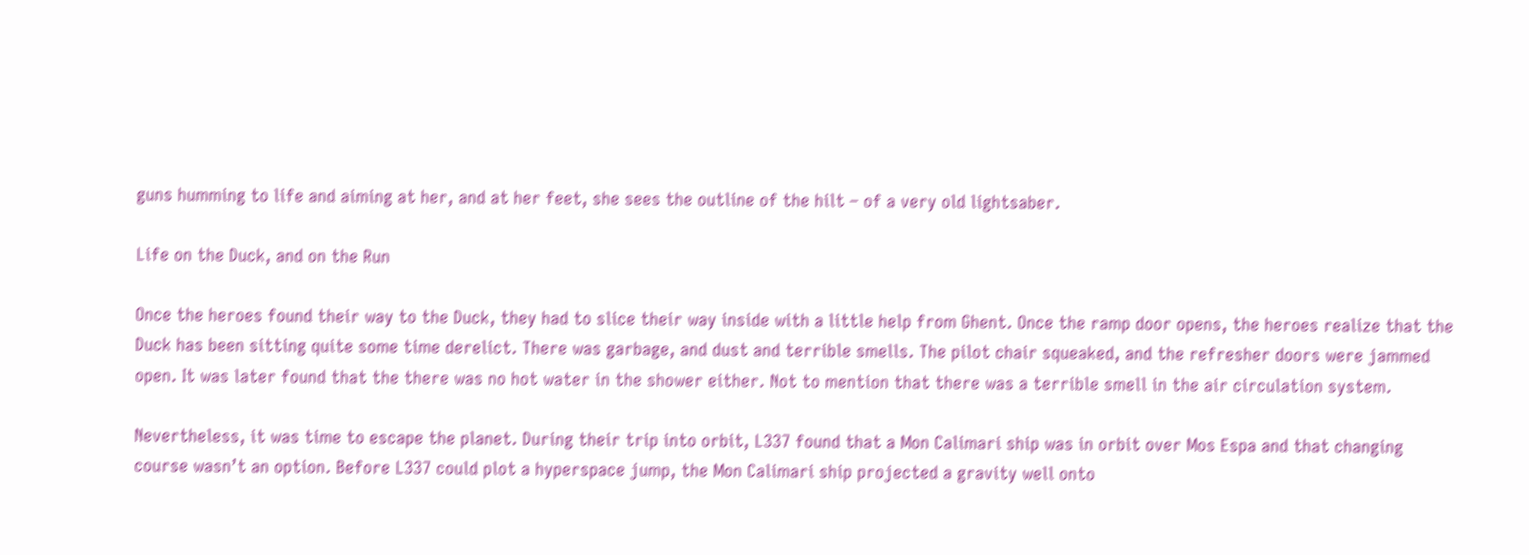guns humming to life and aiming at her, and at her feet, she sees the outline of the hilt – of a very old lightsaber.

Life on the Duck, and on the Run

Once the heroes found their way to the Duck, they had to slice their way inside with a little help from Ghent. Once the ramp door opens, the heroes realize that the Duck has been sitting quite some time derelict. There was garbage, and dust and terrible smells. The pilot chair squeaked, and the refresher doors were jammed open. It was later found that the there was no hot water in the shower either. Not to mention that there was a terrible smell in the air circulation system.

Nevertheless, it was time to escape the planet. During their trip into orbit, L337 found that a Mon Calimari ship was in orbit over Mos Espa and that changing course wasn’t an option. Before L337 could plot a hyperspace jump, the Mon Calimari ship projected a gravity well onto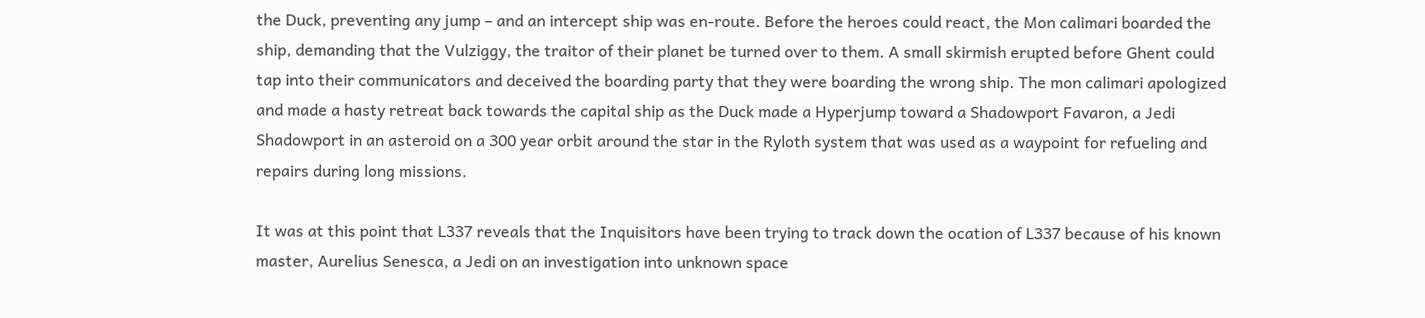the Duck, preventing any jump – and an intercept ship was en-route. Before the heroes could react, the Mon calimari boarded the ship, demanding that the Vulziggy, the traitor of their planet be turned over to them. A small skirmish erupted before Ghent could tap into their communicators and deceived the boarding party that they were boarding the wrong ship. The mon calimari apologized and made a hasty retreat back towards the capital ship as the Duck made a Hyperjump toward a Shadowport Favaron, a Jedi Shadowport in an asteroid on a 300 year orbit around the star in the Ryloth system that was used as a waypoint for refueling and repairs during long missions.

It was at this point that L337 reveals that the Inquisitors have been trying to track down the ocation of L337 because of his known master, Aurelius Senesca, a Jedi on an investigation into unknown space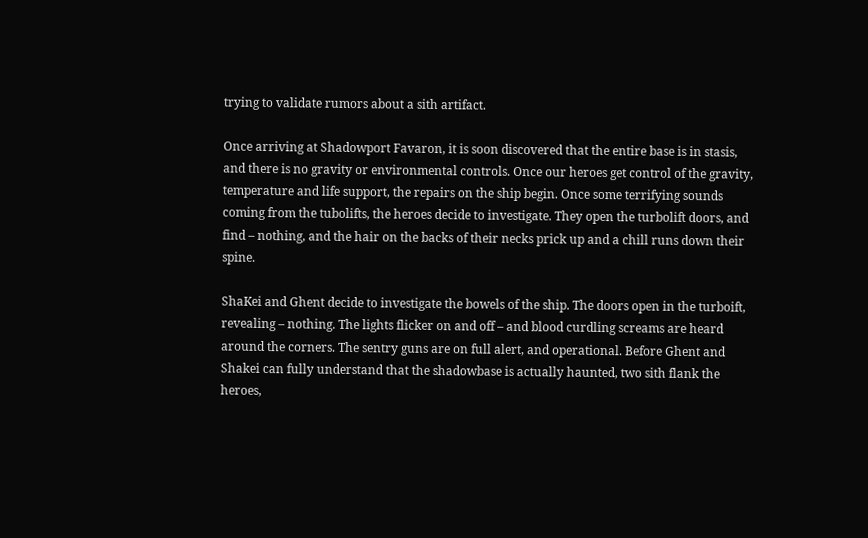trying to validate rumors about a sith artifact.

Once arriving at Shadowport Favaron, it is soon discovered that the entire base is in stasis, and there is no gravity or environmental controls. Once our heroes get control of the gravity, temperature and life support, the repairs on the ship begin. Once some terrifying sounds coming from the tubolifts, the heroes decide to investigate. They open the turbolift doors, and find – nothing, and the hair on the backs of their necks prick up and a chill runs down their spine.

ShaKei and Ghent decide to investigate the bowels of the ship. The doors open in the turboift, revealing – nothing. The lights flicker on and off – and blood curdling screams are heard around the corners. The sentry guns are on full alert, and operational. Before Ghent and Shakei can fully understand that the shadowbase is actually haunted, two sith flank the heroes,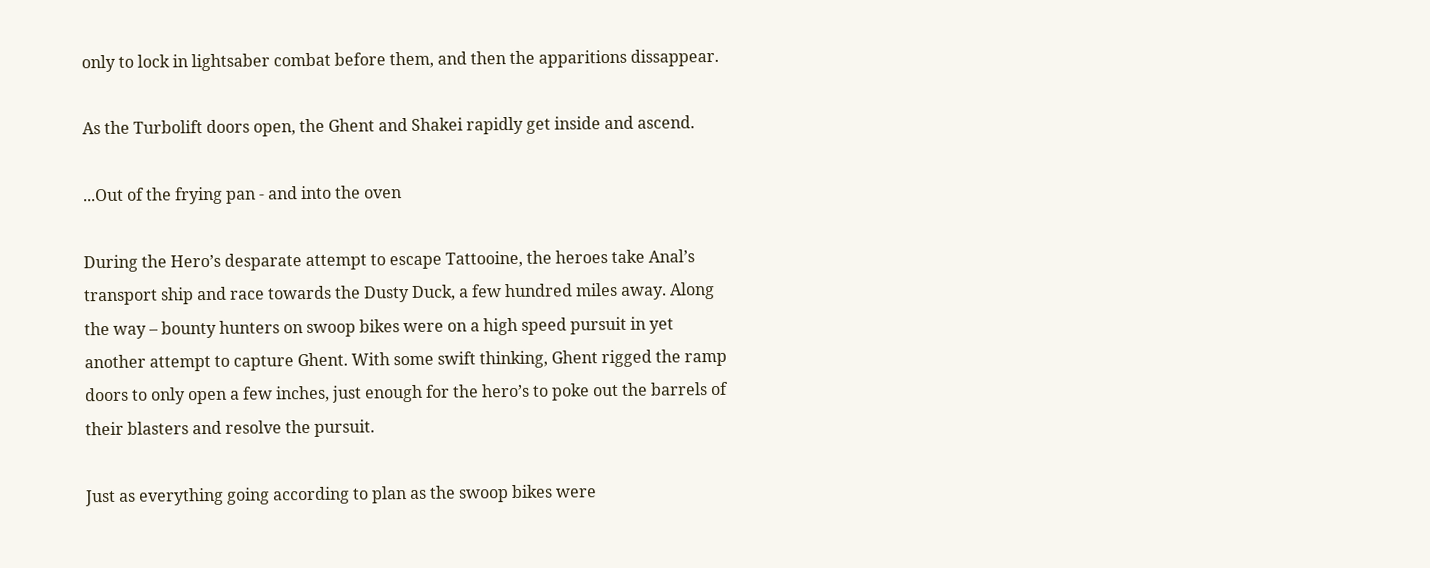only to lock in lightsaber combat before them, and then the apparitions dissappear.

As the Turbolift doors open, the Ghent and Shakei rapidly get inside and ascend.

...Out of the frying pan - and into the oven

During the Hero’s desparate attempt to escape Tattooine, the heroes take Anal’s transport ship and race towards the Dusty Duck, a few hundred miles away. Along the way – bounty hunters on swoop bikes were on a high speed pursuit in yet another attempt to capture Ghent. With some swift thinking, Ghent rigged the ramp doors to only open a few inches, just enough for the hero’s to poke out the barrels of their blasters and resolve the pursuit.

Just as everything going according to plan as the swoop bikes were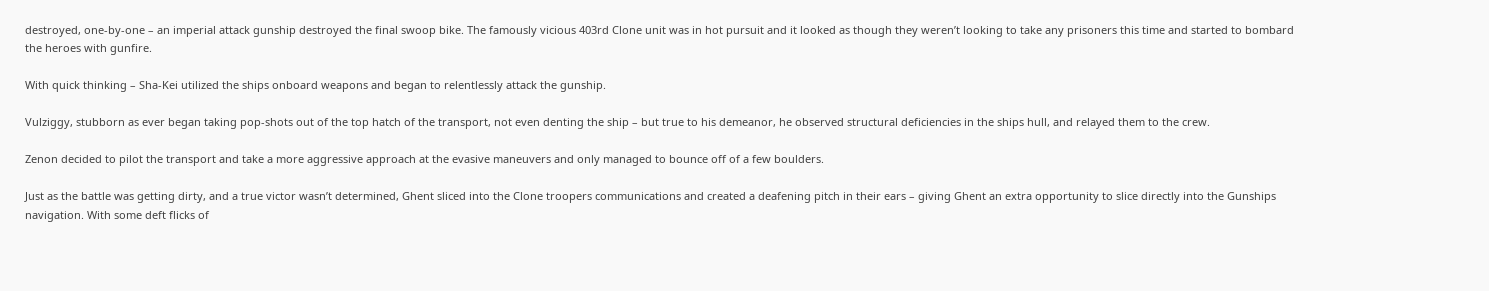destroyed, one-by-one – an imperial attack gunship destroyed the final swoop bike. The famously vicious 403rd Clone unit was in hot pursuit and it looked as though they weren’t looking to take any prisoners this time and started to bombard the heroes with gunfire.

With quick thinking – Sha-Kei utilized the ships onboard weapons and began to relentlessly attack the gunship.

Vulziggy, stubborn as ever began taking pop-shots out of the top hatch of the transport, not even denting the ship – but true to his demeanor, he observed structural deficiencies in the ships hull, and relayed them to the crew.

Zenon decided to pilot the transport and take a more aggressive approach at the evasive maneuvers and only managed to bounce off of a few boulders.

Just as the battle was getting dirty, and a true victor wasn’t determined, Ghent sliced into the Clone troopers communications and created a deafening pitch in their ears – giving Ghent an extra opportunity to slice directly into the Gunships navigation. With some deft flicks of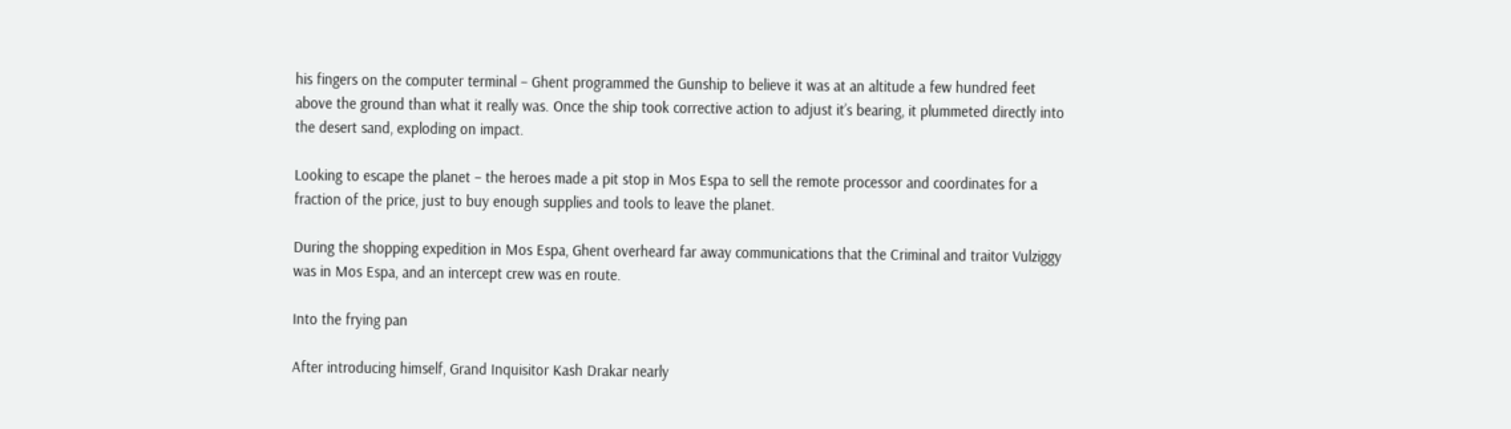his fingers on the computer terminal – Ghent programmed the Gunship to believe it was at an altitude a few hundred feet above the ground than what it really was. Once the ship took corrective action to adjust it’s bearing, it plummeted directly into the desert sand, exploding on impact.

Looking to escape the planet – the heroes made a pit stop in Mos Espa to sell the remote processor and coordinates for a fraction of the price, just to buy enough supplies and tools to leave the planet.

During the shopping expedition in Mos Espa, Ghent overheard far away communications that the Criminal and traitor Vulziggy was in Mos Espa, and an intercept crew was en route.

Into the frying pan

After introducing himself, Grand Inquisitor Kash Drakar nearly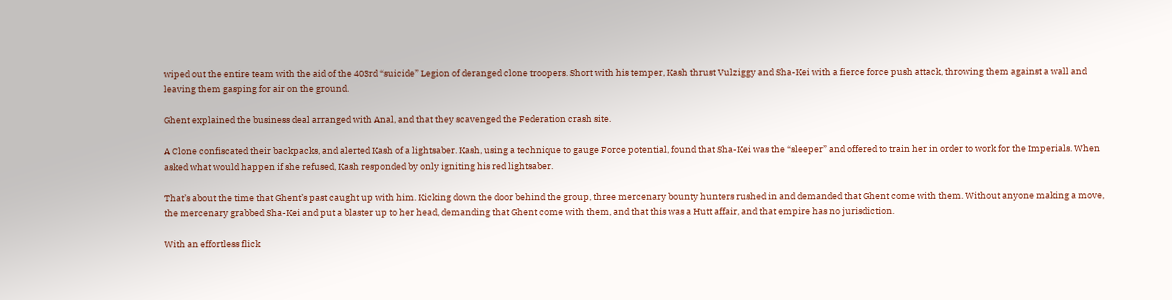wiped out the entire team with the aid of the 403rd “suicide” Legion of deranged clone troopers. Short with his temper, Kash thrust Vulziggy and Sha-Kei with a fierce force push attack, throwing them against a wall and leaving them gasping for air on the ground.

Ghent explained the business deal arranged with Anal, and that they scavenged the Federation crash site.

A Clone confiscated their backpacks, and alerted Kash of a lightsaber. Kash, using a technique to gauge Force potential, found that Sha-Kei was the “sleeper” and offered to train her in order to work for the Imperials. When asked what would happen if she refused, Kash responded by only igniting his red lightsaber.

That’s about the time that Ghent’s past caught up with him. Kicking down the door behind the group, three mercenary bounty hunters rushed in and demanded that Ghent come with them. Without anyone making a move, the mercenary grabbed Sha-Kei and put a blaster up to her head, demanding that Ghent come with them, and that this was a Hutt affair, and that empire has no jurisdiction.

With an effortless flick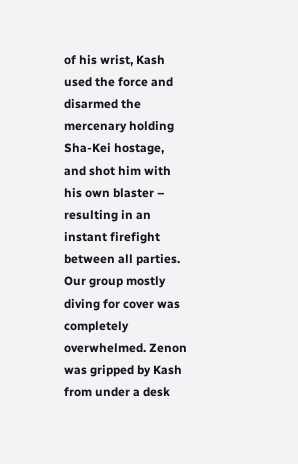of his wrist, Kash used the force and disarmed the mercenary holding Sha-Kei hostage, and shot him with his own blaster – resulting in an instant firefight between all parties. Our group mostly diving for cover was completely overwhelmed. Zenon was gripped by Kash from under a desk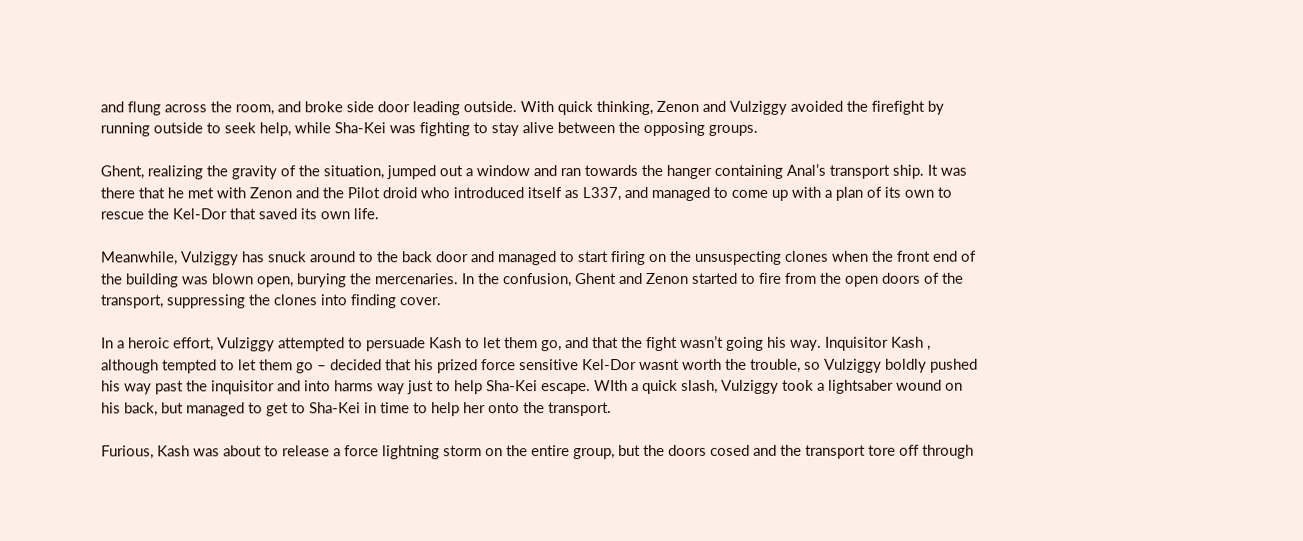and flung across the room, and broke side door leading outside. With quick thinking, Zenon and Vulziggy avoided the firefight by running outside to seek help, while Sha-Kei was fighting to stay alive between the opposing groups.

Ghent, realizing the gravity of the situation, jumped out a window and ran towards the hanger containing Anal’s transport ship. It was there that he met with Zenon and the Pilot droid who introduced itself as L337, and managed to come up with a plan of its own to rescue the Kel-Dor that saved its own life.

Meanwhile, Vulziggy has snuck around to the back door and managed to start firing on the unsuspecting clones when the front end of the building was blown open, burying the mercenaries. In the confusion, Ghent and Zenon started to fire from the open doors of the transport, suppressing the clones into finding cover.

In a heroic effort, Vulziggy attempted to persuade Kash to let them go, and that the fight wasn’t going his way. Inquisitor Kash , although tempted to let them go – decided that his prized force sensitive Kel-Dor wasnt worth the trouble, so Vulziggy boldly pushed his way past the inquisitor and into harms way just to help Sha-Kei escape. WIth a quick slash, Vulziggy took a lightsaber wound on his back, but managed to get to Sha-Kei in time to help her onto the transport.

Furious, Kash was about to release a force lightning storm on the entire group, but the doors cosed and the transport tore off through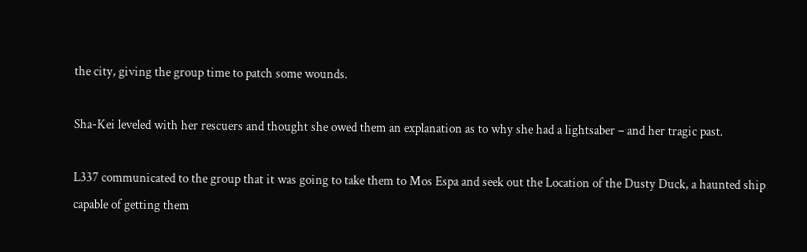the city, giving the group time to patch some wounds.

Sha-Kei leveled with her rescuers and thought she owed them an explanation as to why she had a lightsaber – and her tragic past.

L337 communicated to the group that it was going to take them to Mos Espa and seek out the Location of the Dusty Duck, a haunted ship capable of getting them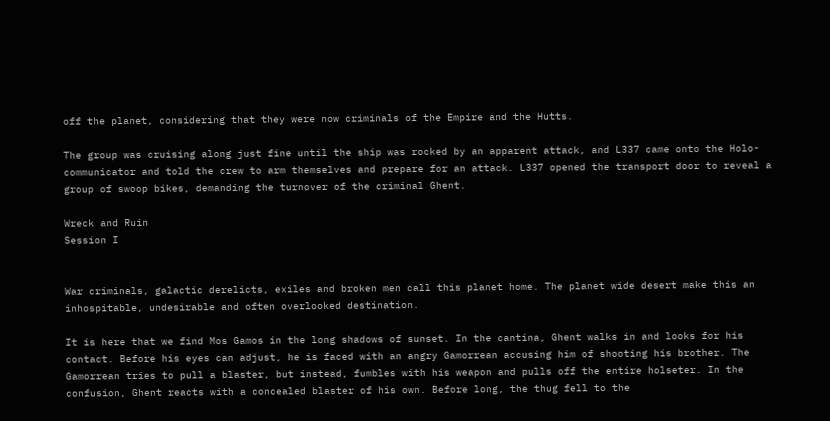off the planet, considering that they were now criminals of the Empire and the Hutts.

The group was cruising along just fine until the ship was rocked by an apparent attack, and L337 came onto the Holo-communicator and told the crew to arm themselves and prepare for an attack. L337 opened the transport door to reveal a group of swoop bikes, demanding the turnover of the criminal Ghent.

Wreck and Ruin
Session I


War criminals, galactic derelicts, exiles and broken men call this planet home. The planet wide desert make this an inhospitable, undesirable and often overlooked destination.

It is here that we find Mos Gamos in the long shadows of sunset. In the cantina, Ghent walks in and looks for his contact. Before his eyes can adjust, he is faced with an angry Gamorrean accusing him of shooting his brother. The Gamorrean tries to pull a blaster, but instead, fumbles with his weapon and pulls off the entire holseter. In the confusion, Ghent reacts with a concealed blaster of his own. Before long, the thug fell to the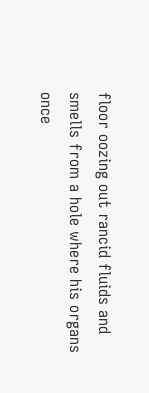floor oozing out rancid fluids and smells from a hole where his organs once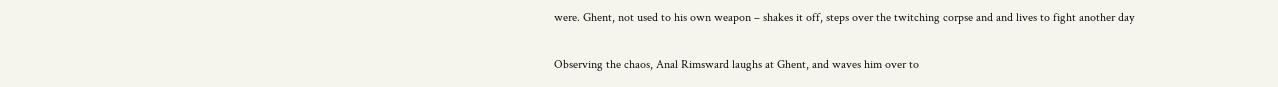were. Ghent, not used to his own weapon – shakes it off, steps over the twitching corpse and and lives to fight another day

Observing the chaos, Anal Rimsward laughs at Ghent, and waves him over to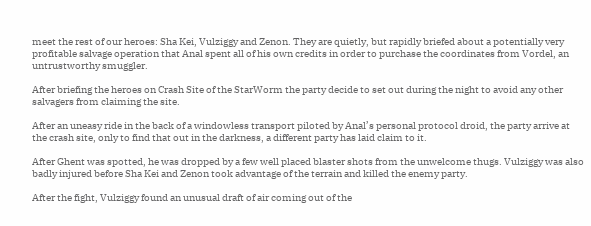meet the rest of our heroes: Sha Kei, Vulziggy and Zenon. They are quietly, but rapidly briefed about a potentially very profitable salvage operation that Anal spent all of his own credits in order to purchase the coordinates from Vordel, an untrustworthy smuggler.

After briefing the heroes on Crash Site of the StarWorm the party decide to set out during the night to avoid any other salvagers from claiming the site.

After an uneasy ride in the back of a windowless transport piloted by Anal’s personal protocol droid, the party arrive at the crash site, only to find that out in the darkness, a different party has laid claim to it.

After Ghent was spotted, he was dropped by a few well placed blaster shots from the unwelcome thugs. Vulziggy was also badly injured before Sha Kei and Zenon took advantage of the terrain and killed the enemy party.

After the fight, Vulziggy found an unusual draft of air coming out of the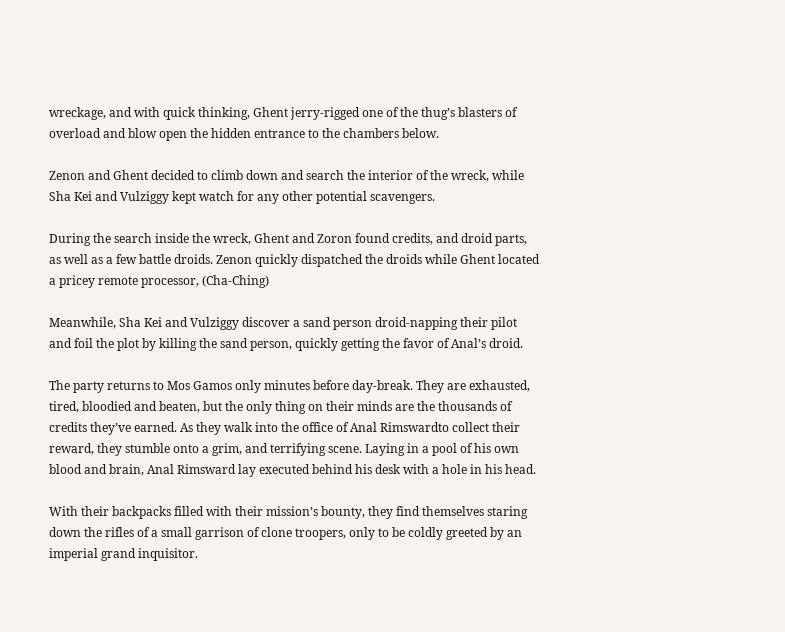wreckage, and with quick thinking, Ghent jerry-rigged one of the thug’s blasters of overload and blow open the hidden entrance to the chambers below.

Zenon and Ghent decided to climb down and search the interior of the wreck, while Sha Kei and Vulziggy kept watch for any other potential scavengers.

During the search inside the wreck, Ghent and Zoron found credits, and droid parts, as well as a few battle droids. Zenon quickly dispatched the droids while Ghent located a pricey remote processor, (Cha-Ching)

Meanwhile, Sha Kei and Vulziggy discover a sand person droid-napping their pilot and foil the plot by killing the sand person, quickly getting the favor of Anal’s droid.

The party returns to Mos Gamos only minutes before day-break. They are exhausted, tired, bloodied and beaten, but the only thing on their minds are the thousands of credits they’ve earned. As they walk into the office of Anal Rimswardto collect their reward, they stumble onto a grim, and terrifying scene. Laying in a pool of his own blood and brain, Anal Rimsward lay executed behind his desk with a hole in his head.

With their backpacks filled with their mission’s bounty, they find themselves staring down the rifles of a small garrison of clone troopers, only to be coldly greeted by an imperial grand inquisitor.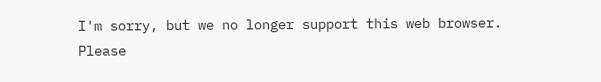I'm sorry, but we no longer support this web browser. Please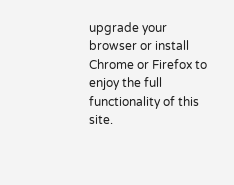upgrade your browser or install Chrome or Firefox to enjoy the full functionality of this site.